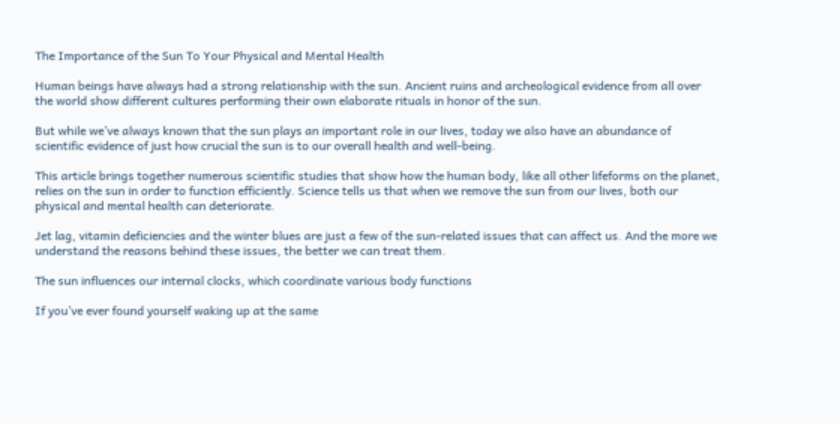The Importance of the Sun To Your Physical and Mental Health

Human beings have always had a strong relationship with the sun. Ancient ruins and archeological evidence from all over the world show different cultures performing their own elaborate rituals in honor of the sun.

But while we’ve always known that the sun plays an important role in our lives, today we also have an abundance of scientific evidence of just how crucial the sun is to our overall health and well-being.

This article brings together numerous scientific studies that show how the human body, like all other lifeforms on the planet, relies on the sun in order to function efficiently. Science tells us that when we remove the sun from our lives, both our physical and mental health can deteriorate.

Jet lag, vitamin deficiencies and the winter blues are just a few of the sun-related issues that can affect us. And the more we understand the reasons behind these issues, the better we can treat them.

The sun influences our internal clocks, which coordinate various body functions

If you’ve ever found yourself waking up at the same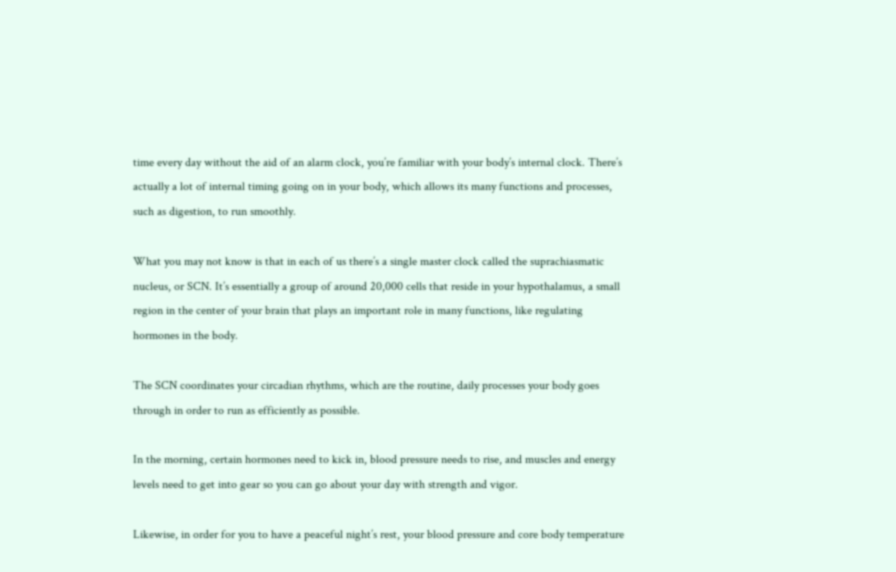time every day without the aid of an alarm clock, you’re familiar with your body’s internal clock. There’s actually a lot of internal timing going on in your body, which allows its many functions and processes, such as digestion, to run smoothly.

What you may not know is that in each of us there’s a single master clock called the suprachiasmatic nucleus, or SCN. It’s essentially a group of around 20,000 cells that reside in your hypothalamus, a small region in the center of your brain that plays an important role in many functions, like regulating hormones in the body.

The SCN coordinates your circadian rhythms, which are the routine, daily processes your body goes through in order to run as efficiently as possible.

In the morning, certain hormones need to kick in, blood pressure needs to rise, and muscles and energy levels need to get into gear so you can go about your day with strength and vigor.

Likewise, in order for you to have a peaceful night’s rest, your blood pressure and core body temperature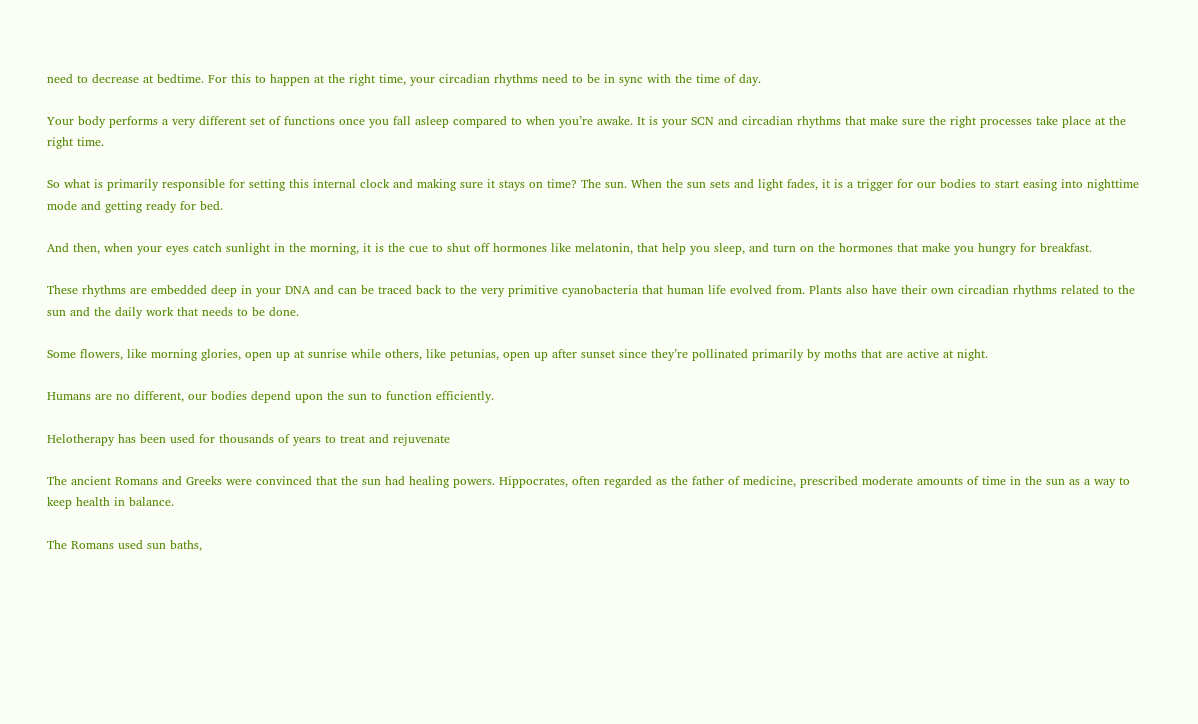need to decrease at bedtime. For this to happen at the right time, your circadian rhythms need to be in sync with the time of day.

Your body performs a very different set of functions once you fall asleep compared to when you’re awake. It is your SCN and circadian rhythms that make sure the right processes take place at the right time.

So what is primarily responsible for setting this internal clock and making sure it stays on time? The sun. When the sun sets and light fades, it is a trigger for our bodies to start easing into nighttime mode and getting ready for bed.

And then, when your eyes catch sunlight in the morning, it is the cue to shut off hormones like melatonin, that help you sleep, and turn on the hormones that make you hungry for breakfast.

These rhythms are embedded deep in your DNA and can be traced back to the very primitive cyanobacteria that human life evolved from. Plants also have their own circadian rhythms related to the sun and the daily work that needs to be done.

Some flowers, like morning glories, open up at sunrise while others, like petunias, open up after sunset since they’re pollinated primarily by moths that are active at night.

Humans are no different, our bodies depend upon the sun to function efficiently.

Helotherapy has been used for thousands of years to treat and rejuvenate

The ancient Romans and Greeks were convinced that the sun had healing powers. Hippocrates, often regarded as the father of medicine, prescribed moderate amounts of time in the sun as a way to keep health in balance.

The Romans used sun baths,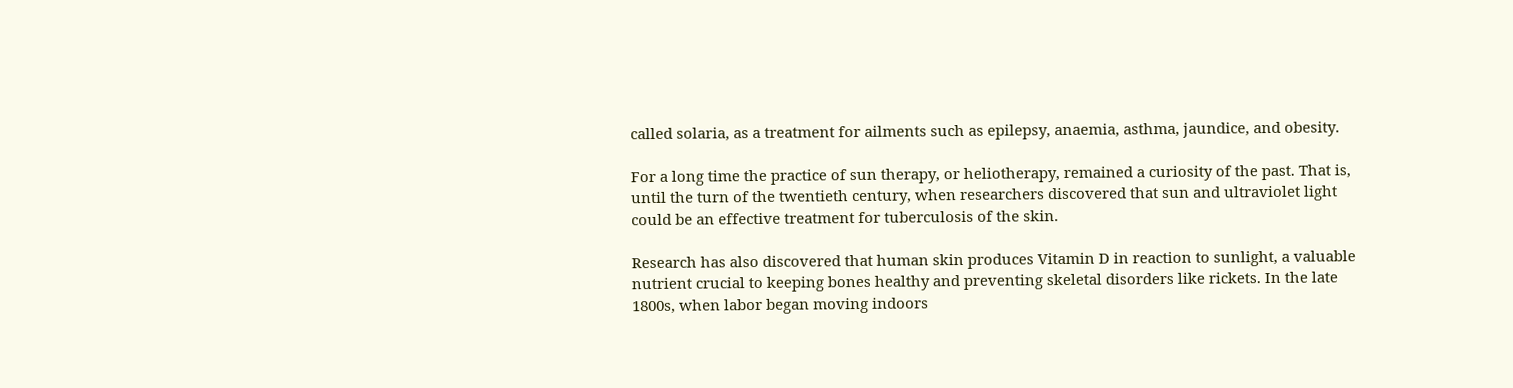called solaria, as a treatment for ailments such as epilepsy, anaemia, asthma, jaundice, and obesity.

For a long time the practice of sun therapy, or heliotherapy, remained a curiosity of the past. That is, until the turn of the twentieth century, when researchers discovered that sun and ultraviolet light could be an effective treatment for tuberculosis of the skin.

Research has also discovered that human skin produces Vitamin D in reaction to sunlight, a valuable nutrient crucial to keeping bones healthy and preventing skeletal disorders like rickets. In the late 1800s, when labor began moving indoors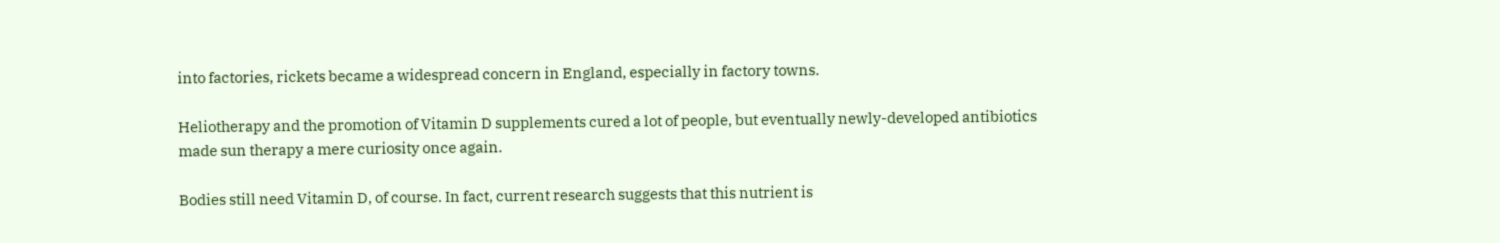into factories, rickets became a widespread concern in England, especially in factory towns.

Heliotherapy and the promotion of Vitamin D supplements cured a lot of people, but eventually newly-developed antibiotics made sun therapy a mere curiosity once again.

Bodies still need Vitamin D, of course. In fact, current research suggests that this nutrient is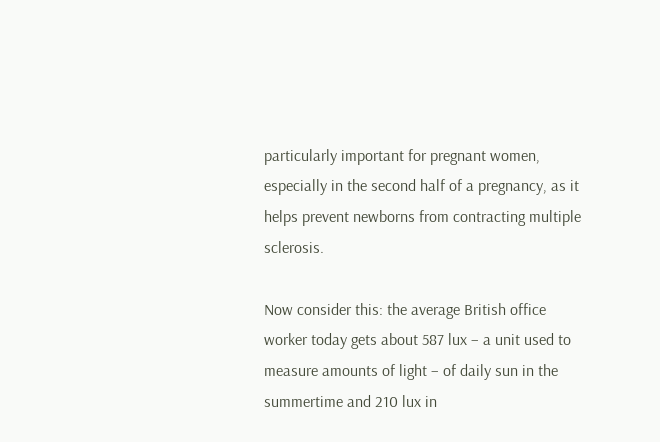particularly important for pregnant women, especially in the second half of a pregnancy, as it helps prevent newborns from contracting multiple sclerosis.

Now consider this: the average British office worker today gets about 587 lux – a unit used to measure amounts of light – of daily sun in the summertime and 210 lux in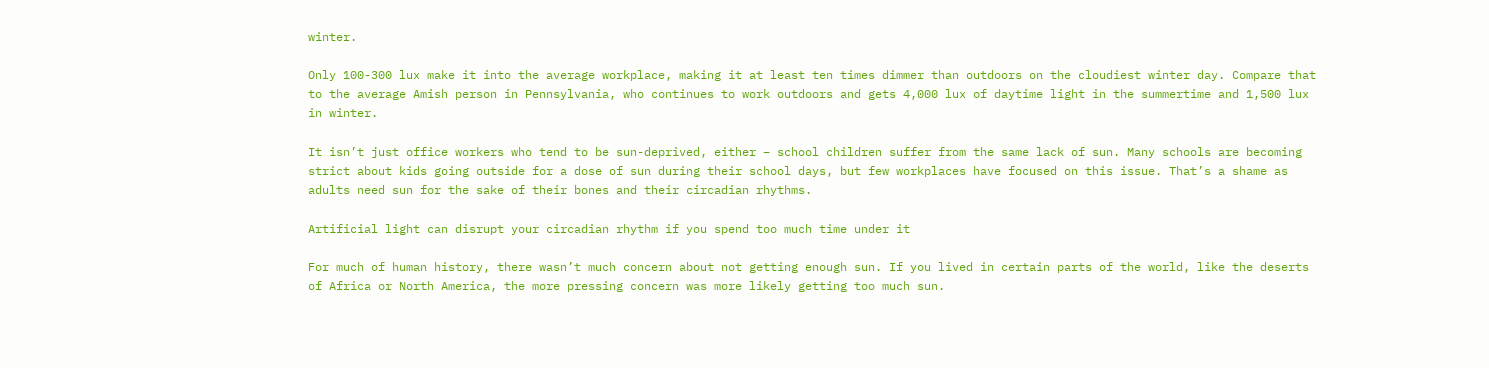winter.

Only 100-300 lux make it into the average workplace, making it at least ten times dimmer than outdoors on the cloudiest winter day. Compare that to the average Amish person in Pennsylvania, who continues to work outdoors and gets 4,000 lux of daytime light in the summertime and 1,500 lux in winter.

It isn’t just office workers who tend to be sun-deprived, either – school children suffer from the same lack of sun. Many schools are becoming strict about kids going outside for a dose of sun during their school days, but few workplaces have focused on this issue. That’s a shame as adults need sun for the sake of their bones and their circadian rhythms.

Artificial light can disrupt your circadian rhythm if you spend too much time under it

For much of human history, there wasn’t much concern about not getting enough sun. If you lived in certain parts of the world, like the deserts of Africa or North America, the more pressing concern was more likely getting too much sun.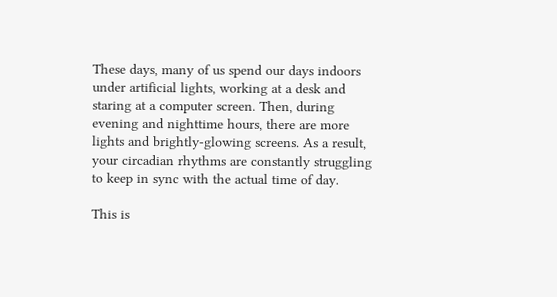These days, many of us spend our days indoors under artificial lights, working at a desk and staring at a computer screen. Then, during evening and nighttime hours, there are more lights and brightly-glowing screens. As a result, your circadian rhythms are constantly struggling to keep in sync with the actual time of day.

This is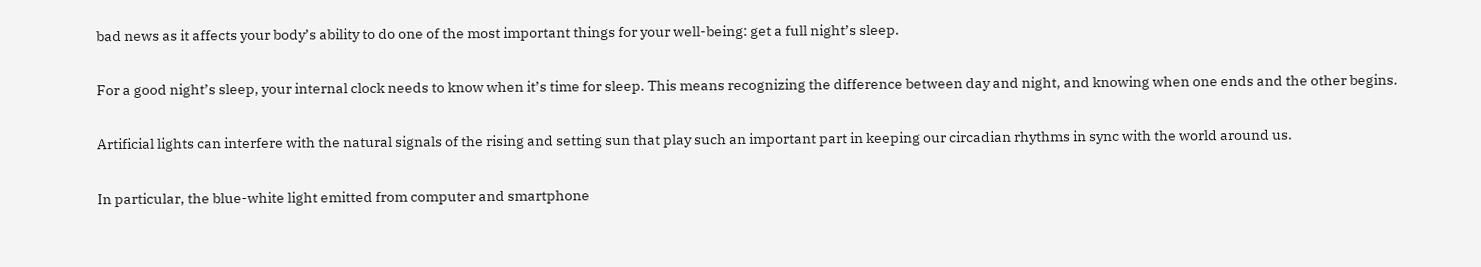bad news as it affects your body’s ability to do one of the most important things for your well-being: get a full night’s sleep.

For a good night’s sleep, your internal clock needs to know when it’s time for sleep. This means recognizing the difference between day and night, and knowing when one ends and the other begins.

Artificial lights can interfere with the natural signals of the rising and setting sun that play such an important part in keeping our circadian rhythms in sync with the world around us.

In particular, the blue-white light emitted from computer and smartphone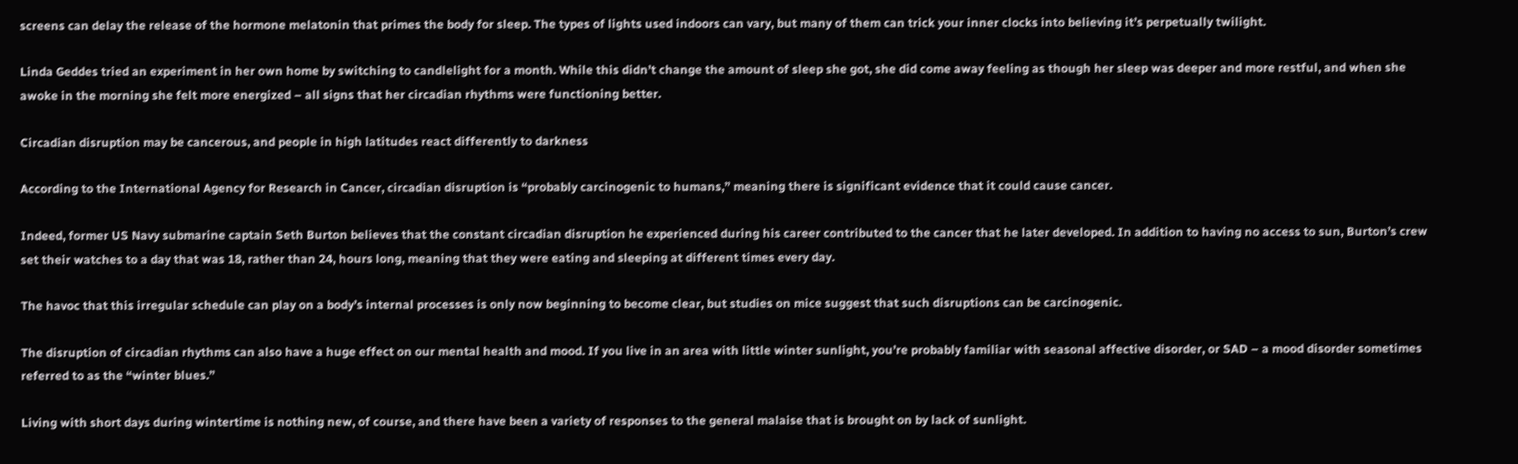screens can delay the release of the hormone melatonin that primes the body for sleep. The types of lights used indoors can vary, but many of them can trick your inner clocks into believing it’s perpetually twilight.

Linda Geddes tried an experiment in her own home by switching to candlelight for a month. While this didn’t change the amount of sleep she got, she did come away feeling as though her sleep was deeper and more restful, and when she awoke in the morning she felt more energized – all signs that her circadian rhythms were functioning better.

Circadian disruption may be cancerous, and people in high latitudes react differently to darkness

According to the International Agency for Research in Cancer, circadian disruption is “probably carcinogenic to humans,” meaning there is significant evidence that it could cause cancer.

Indeed, former US Navy submarine captain Seth Burton believes that the constant circadian disruption he experienced during his career contributed to the cancer that he later developed. In addition to having no access to sun, Burton’s crew set their watches to a day that was 18, rather than 24, hours long, meaning that they were eating and sleeping at different times every day.

The havoc that this irregular schedule can play on a body’s internal processes is only now beginning to become clear, but studies on mice suggest that such disruptions can be carcinogenic.

The disruption of circadian rhythms can also have a huge effect on our mental health and mood. If you live in an area with little winter sunlight, you’re probably familiar with seasonal affective disorder, or SAD – a mood disorder sometimes referred to as the “winter blues.”

Living with short days during wintertime is nothing new, of course, and there have been a variety of responses to the general malaise that is brought on by lack of sunlight.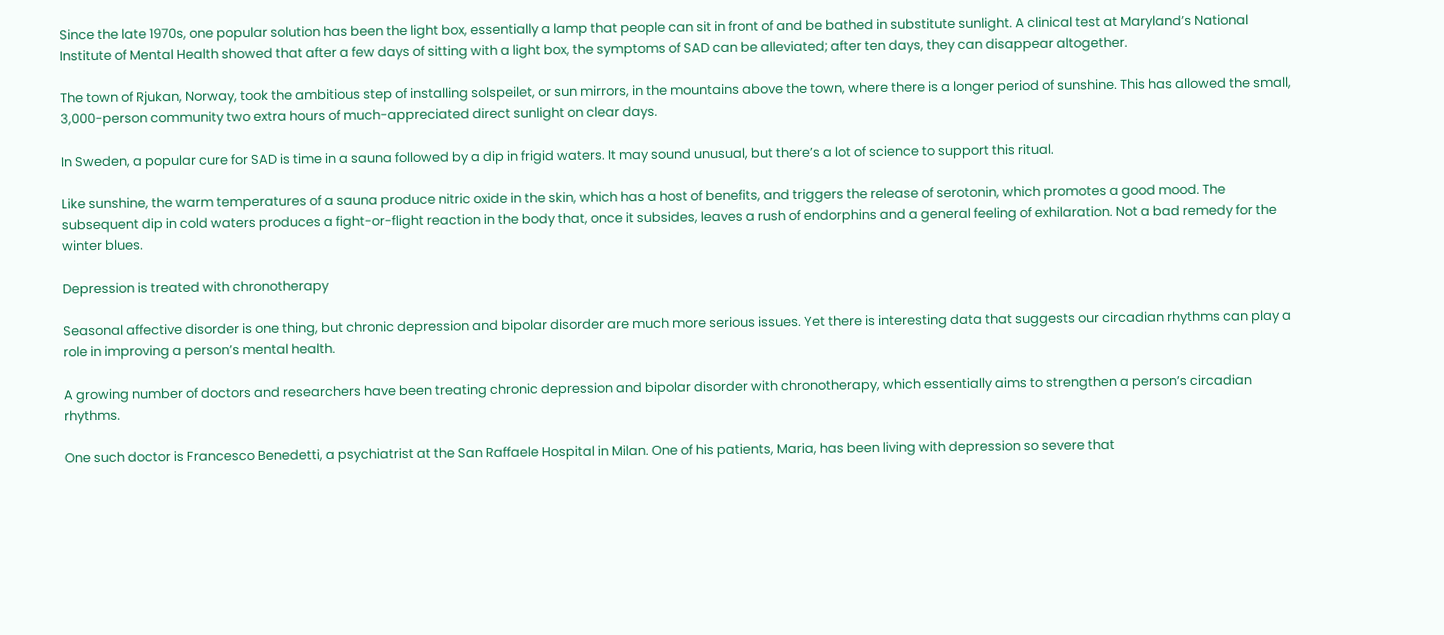Since the late 1970s, one popular solution has been the light box, essentially a lamp that people can sit in front of and be bathed in substitute sunlight. A clinical test at Maryland’s National Institute of Mental Health showed that after a few days of sitting with a light box, the symptoms of SAD can be alleviated; after ten days, they can disappear altogether.

The town of Rjukan, Norway, took the ambitious step of installing solspeilet, or sun mirrors, in the mountains above the town, where there is a longer period of sunshine. This has allowed the small, 3,000-person community two extra hours of much-appreciated direct sunlight on clear days.

In Sweden, a popular cure for SAD is time in a sauna followed by a dip in frigid waters. It may sound unusual, but there’s a lot of science to support this ritual.

Like sunshine, the warm temperatures of a sauna produce nitric oxide in the skin, which has a host of benefits, and triggers the release of serotonin, which promotes a good mood. The subsequent dip in cold waters produces a fight-or-flight reaction in the body that, once it subsides, leaves a rush of endorphins and a general feeling of exhilaration. Not a bad remedy for the winter blues.

Depression is treated with chronotherapy

Seasonal affective disorder is one thing, but chronic depression and bipolar disorder are much more serious issues. Yet there is interesting data that suggests our circadian rhythms can play a role in improving a person’s mental health.

A growing number of doctors and researchers have been treating chronic depression and bipolar disorder with chronotherapy, which essentially aims to strengthen a person’s circadian rhythms.

One such doctor is Francesco Benedetti, a psychiatrist at the San Raffaele Hospital in Milan. One of his patients, Maria, has been living with depression so severe that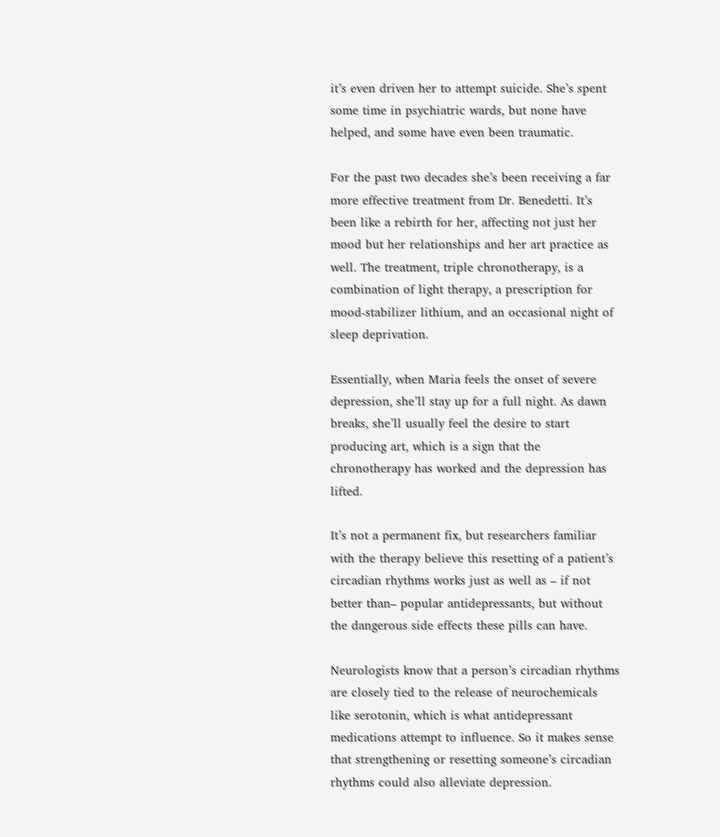it’s even driven her to attempt suicide. She’s spent some time in psychiatric wards, but none have helped, and some have even been traumatic.

For the past two decades she’s been receiving a far more effective treatment from Dr. Benedetti. It’s been like a rebirth for her, affecting not just her mood but her relationships and her art practice as well. The treatment, triple chronotherapy, is a combination of light therapy, a prescription for mood-stabilizer lithium, and an occasional night of sleep deprivation.

Essentially, when Maria feels the onset of severe depression, she’ll stay up for a full night. As dawn breaks, she’ll usually feel the desire to start producing art, which is a sign that the chronotherapy has worked and the depression has lifted.

It’s not a permanent fix, but researchers familiar with the therapy believe this resetting of a patient’s circadian rhythms works just as well as – if not better than– popular antidepressants, but without the dangerous side effects these pills can have.

Neurologists know that a person’s circadian rhythms are closely tied to the release of neurochemicals like serotonin, which is what antidepressant medications attempt to influence. So it makes sense that strengthening or resetting someone’s circadian rhythms could also alleviate depression.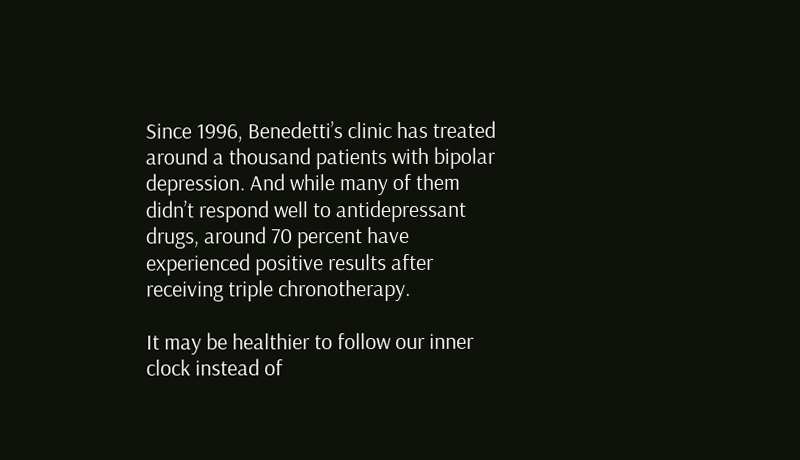Since 1996, Benedetti’s clinic has treated around a thousand patients with bipolar depression. And while many of them didn’t respond well to antidepressant drugs, around 70 percent have experienced positive results after receiving triple chronotherapy.

It may be healthier to follow our inner clock instead of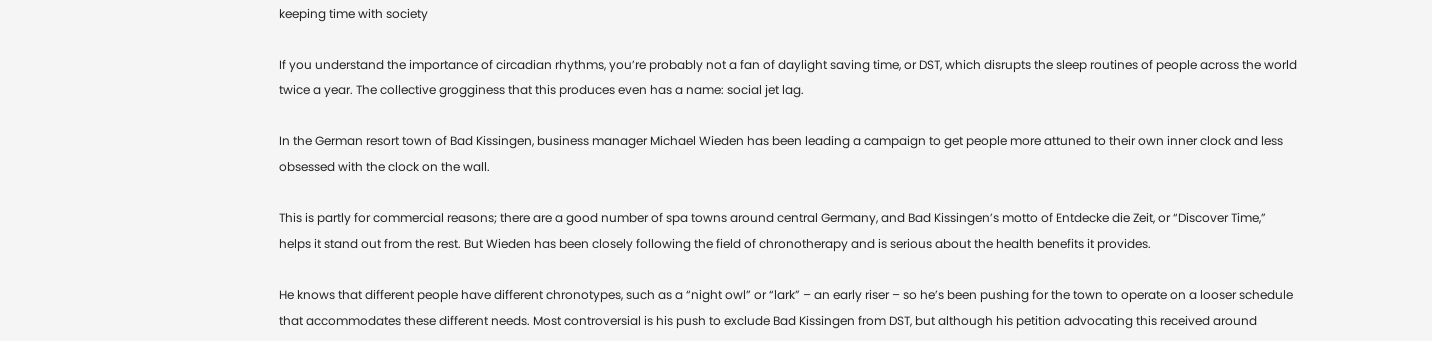keeping time with society

If you understand the importance of circadian rhythms, you’re probably not a fan of daylight saving time, or DST, which disrupts the sleep routines of people across the world twice a year. The collective grogginess that this produces even has a name: social jet lag.

In the German resort town of Bad Kissingen, business manager Michael Wieden has been leading a campaign to get people more attuned to their own inner clock and less obsessed with the clock on the wall.

This is partly for commercial reasons; there are a good number of spa towns around central Germany, and Bad Kissingen’s motto of Entdecke die Zeit, or “Discover Time,” helps it stand out from the rest. But Wieden has been closely following the field of chronotherapy and is serious about the health benefits it provides.

He knows that different people have different chronotypes, such as a “night owl” or “lark” – an early riser – so he’s been pushing for the town to operate on a looser schedule that accommodates these different needs. Most controversial is his push to exclude Bad Kissingen from DST, but although his petition advocating this received around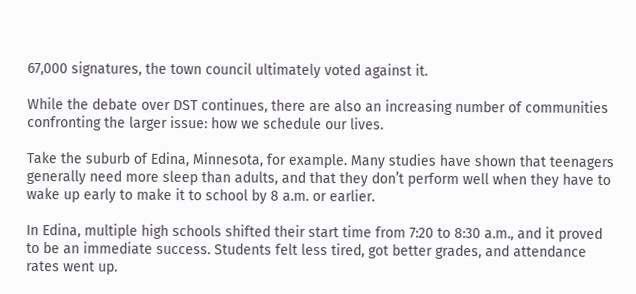67,000 signatures, the town council ultimately voted against it.

While the debate over DST continues, there are also an increasing number of communities confronting the larger issue: how we schedule our lives.

Take the suburb of Edina, Minnesota, for example. Many studies have shown that teenagers generally need more sleep than adults, and that they don’t perform well when they have to wake up early to make it to school by 8 a.m. or earlier.

In Edina, multiple high schools shifted their start time from 7:20 to 8:30 a.m., and it proved to be an immediate success. Students felt less tired, got better grades, and attendance rates went up.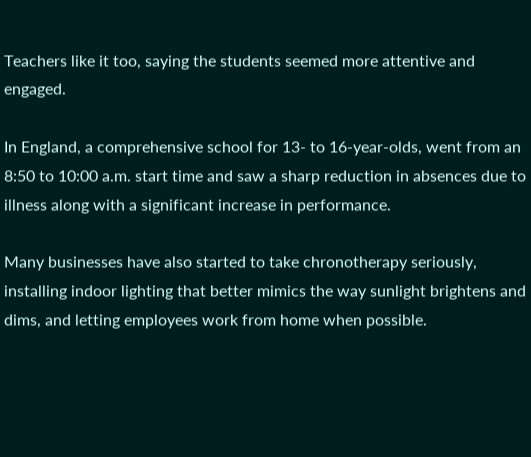Teachers like it too, saying the students seemed more attentive and engaged.

In England, a comprehensive school for 13- to 16-year-olds, went from an 8:50 to 10:00 a.m. start time and saw a sharp reduction in absences due to illness along with a significant increase in performance.

Many businesses have also started to take chronotherapy seriously, installing indoor lighting that better mimics the way sunlight brightens and dims, and letting employees work from home when possible.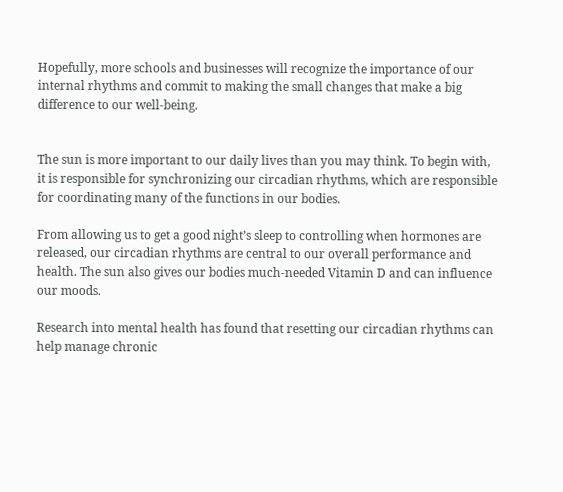Hopefully, more schools and businesses will recognize the importance of our internal rhythms and commit to making the small changes that make a big difference to our well-being.


The sun is more important to our daily lives than you may think. To begin with, it is responsible for synchronizing our circadian rhythms, which are responsible for coordinating many of the functions in our bodies.

From allowing us to get a good night’s sleep to controlling when hormones are released, our circadian rhythms are central to our overall performance and health. The sun also gives our bodies much-needed Vitamin D and can influence our moods.

Research into mental health has found that resetting our circadian rhythms can help manage chronic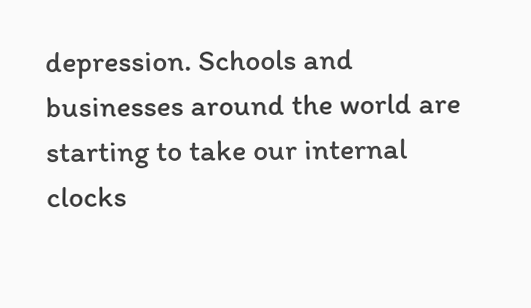depression. Schools and businesses around the world are starting to take our internal clocks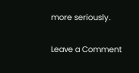more seriously.

Leave a Comment